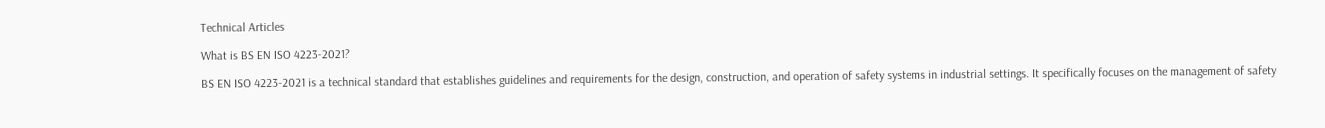Technical Articles

What is BS EN ISO 4223-2021?

BS EN ISO 4223-2021 is a technical standard that establishes guidelines and requirements for the design, construction, and operation of safety systems in industrial settings. It specifically focuses on the management of safety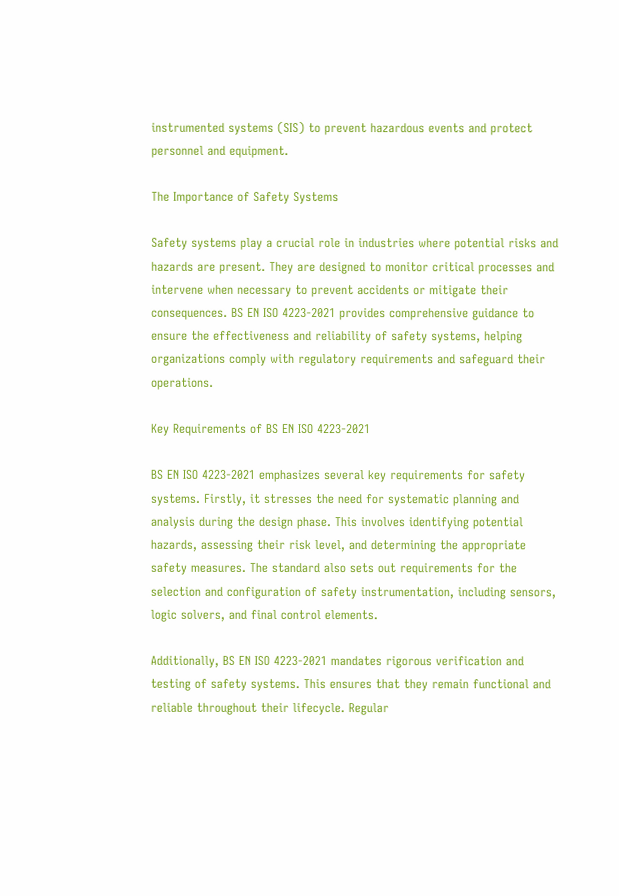instrumented systems (SIS) to prevent hazardous events and protect personnel and equipment.

The Importance of Safety Systems

Safety systems play a crucial role in industries where potential risks and hazards are present. They are designed to monitor critical processes and intervene when necessary to prevent accidents or mitigate their consequences. BS EN ISO 4223-2021 provides comprehensive guidance to ensure the effectiveness and reliability of safety systems, helping organizations comply with regulatory requirements and safeguard their operations.

Key Requirements of BS EN ISO 4223-2021

BS EN ISO 4223-2021 emphasizes several key requirements for safety systems. Firstly, it stresses the need for systematic planning and analysis during the design phase. This involves identifying potential hazards, assessing their risk level, and determining the appropriate safety measures. The standard also sets out requirements for the selection and configuration of safety instrumentation, including sensors, logic solvers, and final control elements.

Additionally, BS EN ISO 4223-2021 mandates rigorous verification and testing of safety systems. This ensures that they remain functional and reliable throughout their lifecycle. Regular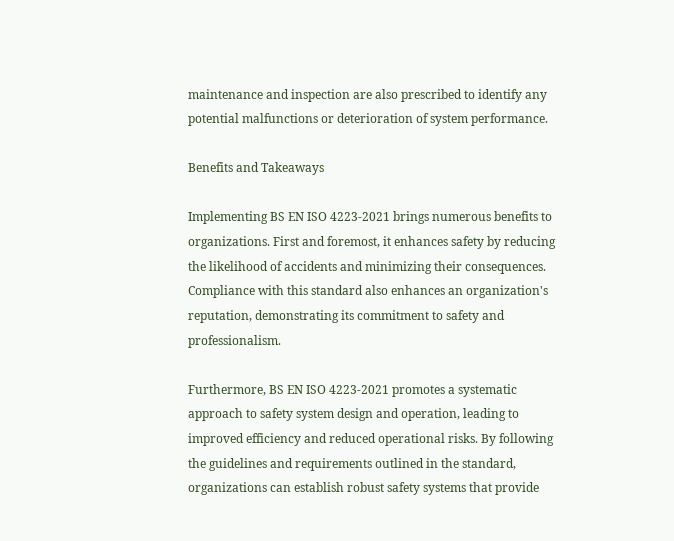maintenance and inspection are also prescribed to identify any potential malfunctions or deterioration of system performance.

Benefits and Takeaways

Implementing BS EN ISO 4223-2021 brings numerous benefits to organizations. First and foremost, it enhances safety by reducing the likelihood of accidents and minimizing their consequences. Compliance with this standard also enhances an organization's reputation, demonstrating its commitment to safety and professionalism.

Furthermore, BS EN ISO 4223-2021 promotes a systematic approach to safety system design and operation, leading to improved efficiency and reduced operational risks. By following the guidelines and requirements outlined in the standard, organizations can establish robust safety systems that provide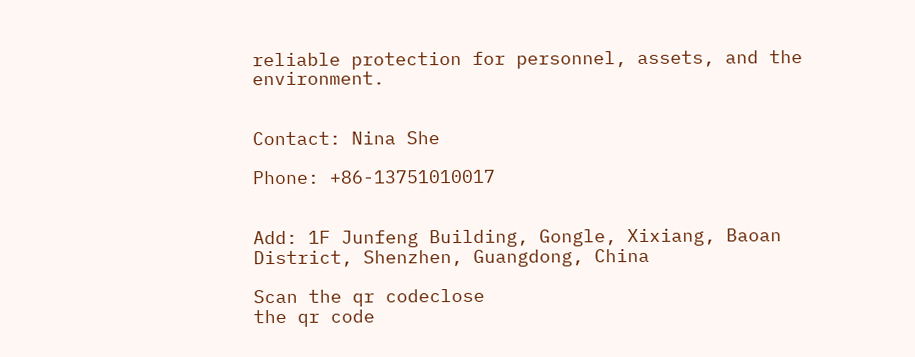reliable protection for personnel, assets, and the environment.


Contact: Nina She

Phone: +86-13751010017


Add: 1F Junfeng Building, Gongle, Xixiang, Baoan District, Shenzhen, Guangdong, China

Scan the qr codeclose
the qr code